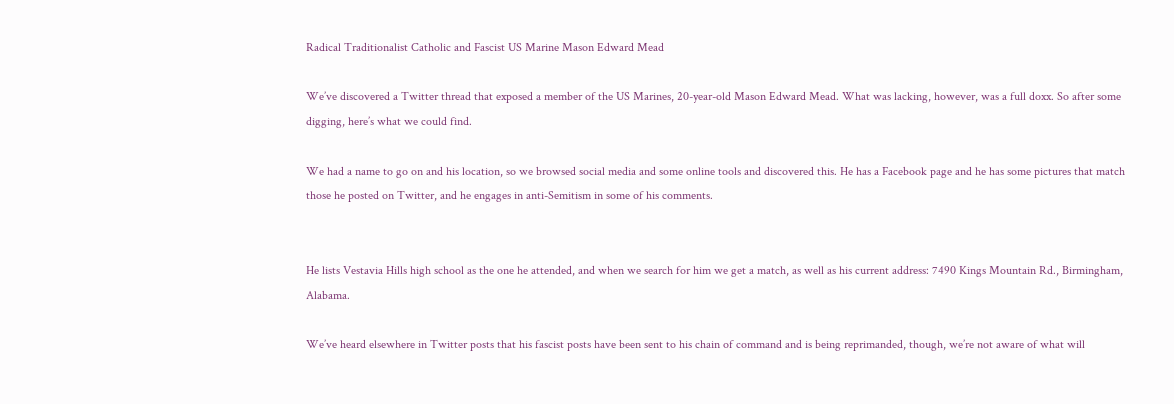Radical Traditionalist Catholic and Fascist US Marine Mason Edward Mead

We’ve discovered a Twitter thread that exposed a member of the US Marines, 20-year-old Mason Edward Mead. What was lacking, however, was a full doxx. So after some digging, here’s what we could find.

We had a name to go on and his location, so we browsed social media and some online tools and discovered this. He has a Facebook page and he has some pictures that match those he posted on Twitter, and he engages in anti-Semitism in some of his comments.


He lists Vestavia Hills high school as the one he attended, and when we search for him we get a match, as well as his current address: 7490 Kings Mountain Rd., Birmingham, Alabama.

We’ve heard elsewhere in Twitter posts that his fascist posts have been sent to his chain of command and is being reprimanded, though, we’re not aware of what will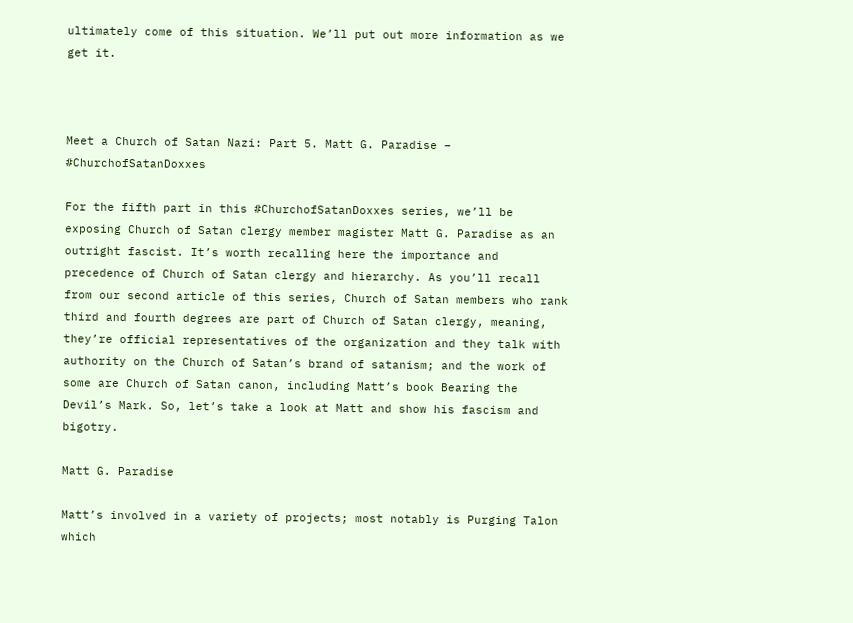ultimately come of this situation. We’ll put out more information as we get it.



Meet a Church of Satan Nazi: Part 5. Matt G. Paradise – #ChurchofSatanDoxxes

For the fifth part in this #ChurchofSatanDoxxes series, we’ll be exposing Church of Satan clergy member magister Matt G. Paradise as an outright fascist. It’s worth recalling here the importance and precedence of Church of Satan clergy and hierarchy. As you’ll recall from our second article of this series, Church of Satan members who rank third and fourth degrees are part of Church of Satan clergy, meaning, they’re official representatives of the organization and they talk with authority on the Church of Satan’s brand of satanism; and the work of some are Church of Satan canon, including Matt’s book Bearing the Devil’s Mark. So, let’s take a look at Matt and show his fascism and bigotry.

Matt G. Paradise

Matt’s involved in a variety of projects; most notably is Purging Talon which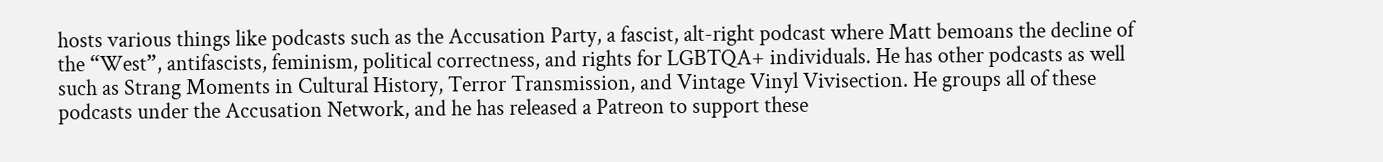hosts various things like podcasts such as the Accusation Party, a fascist, alt-right podcast where Matt bemoans the decline of the “West”, antifascists, feminism, political correctness, and rights for LGBTQA+ individuals. He has other podcasts as well such as Strang Moments in Cultural History, Terror Transmission, and Vintage Vinyl Vivisection. He groups all of these podcasts under the Accusation Network, and he has released a Patreon to support these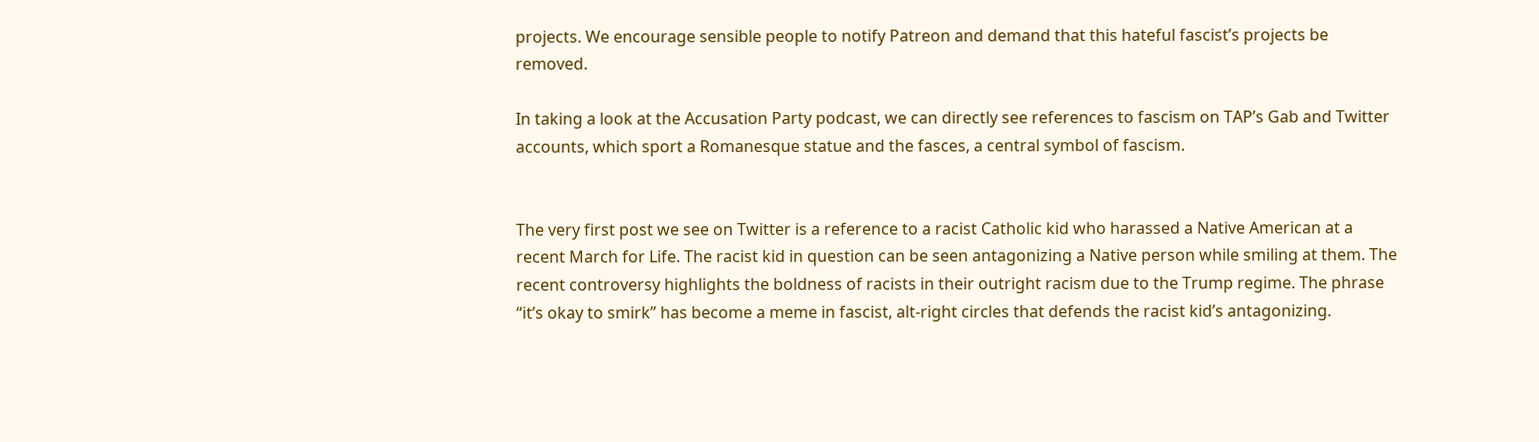projects. We encourage sensible people to notify Patreon and demand that this hateful fascist’s projects be removed.

In taking a look at the Accusation Party podcast, we can directly see references to fascism on TAP’s Gab and Twitter accounts, which sport a Romanesque statue and the fasces, a central symbol of fascism.


The very first post we see on Twitter is a reference to a racist Catholic kid who harassed a Native American at a recent March for Life. The racist kid in question can be seen antagonizing a Native person while smiling at them. The recent controversy highlights the boldness of racists in their outright racism due to the Trump regime. The phrase “it’s okay to smirk” has become a meme in fascist, alt-right circles that defends the racist kid’s antagonizing.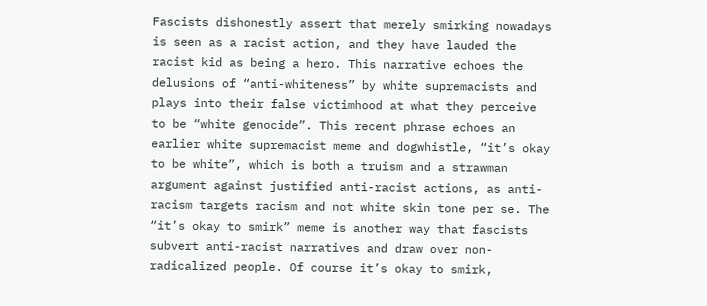Fascists dishonestly assert that merely smirking nowadays is seen as a racist action, and they have lauded the racist kid as being a hero. This narrative echoes the delusions of “anti-whiteness” by white supremacists and plays into their false victimhood at what they perceive to be “white genocide”. This recent phrase echoes an earlier white supremacist meme and dogwhistle, “it’s okay to be white”, which is both a truism and a strawman argument against justified anti-racist actions, as anti-racism targets racism and not white skin tone per se. The “it’s okay to smirk” meme is another way that fascists subvert anti-racist narratives and draw over non-radicalized people. Of course it’s okay to smirk,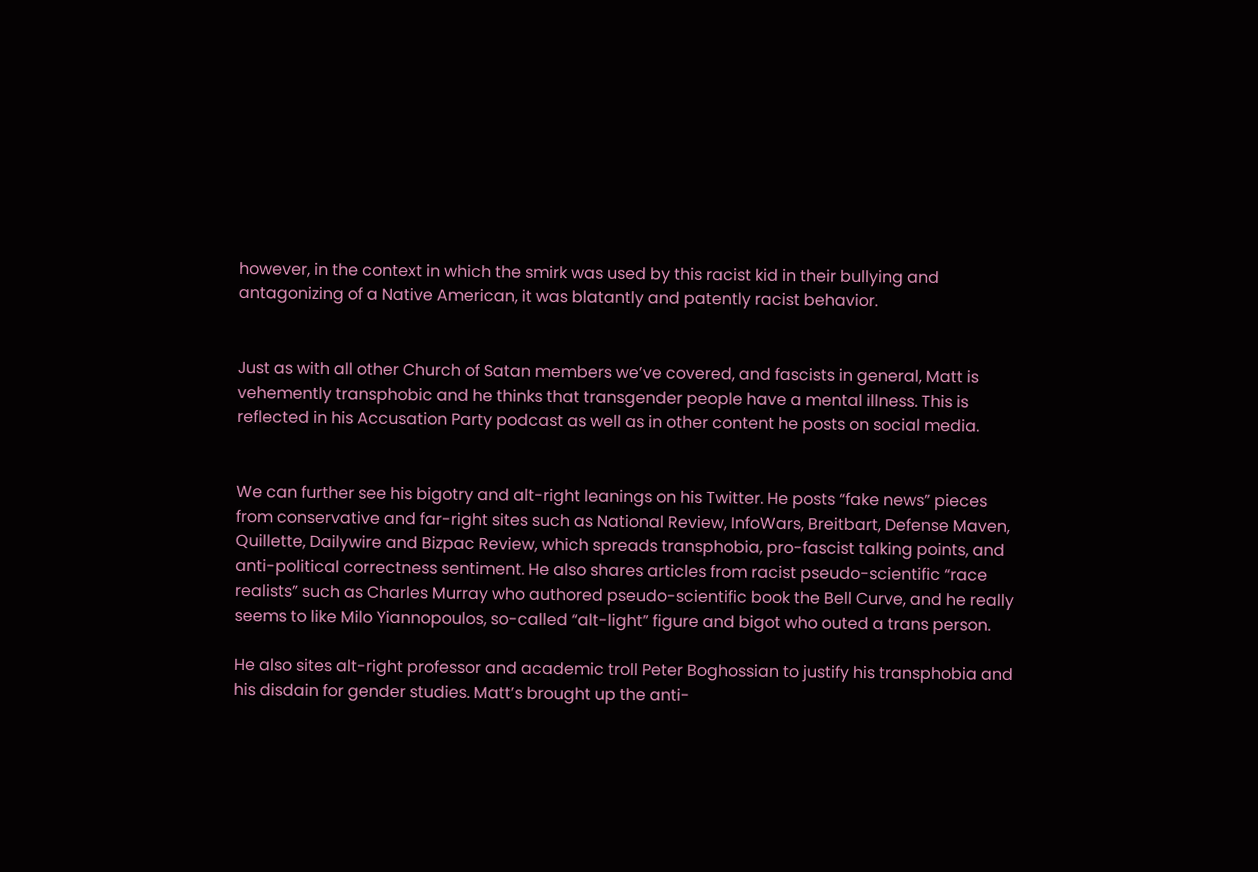however, in the context in which the smirk was used by this racist kid in their bullying and antagonizing of a Native American, it was blatantly and patently racist behavior.


Just as with all other Church of Satan members we’ve covered, and fascists in general, Matt is vehemently transphobic and he thinks that transgender people have a mental illness. This is reflected in his Accusation Party podcast as well as in other content he posts on social media.


We can further see his bigotry and alt-right leanings on his Twitter. He posts “fake news” pieces from conservative and far-right sites such as National Review, InfoWars, Breitbart, Defense Maven, Quillette, Dailywire and Bizpac Review, which spreads transphobia, pro-fascist talking points, and anti-political correctness sentiment. He also shares articles from racist pseudo-scientific “race realists” such as Charles Murray who authored pseudo-scientific book the Bell Curve, and he really seems to like Milo Yiannopoulos, so-called “alt-light” figure and bigot who outed a trans person.

He also sites alt-right professor and academic troll Peter Boghossian to justify his transphobia and his disdain for gender studies. Matt’s brought up the anti-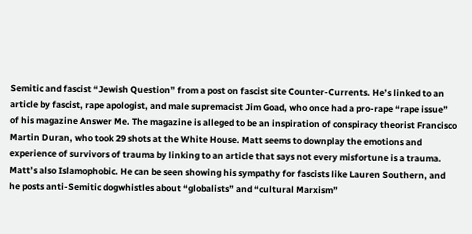Semitic and fascist “Jewish Question” from a post on fascist site Counter-Currents. He’s linked to an article by fascist, rape apologist, and male supremacist Jim Goad, who once had a pro-rape “rape issue” of his magazine Answer Me. The magazine is alleged to be an inspiration of conspiracy theorist Francisco Martin Duran, who took 29 shots at the White House. Matt seems to downplay the emotions and experience of survivors of trauma by linking to an article that says not every misfortune is a trauma. Matt’s also Islamophobic. He can be seen showing his sympathy for fascists like Lauren Southern, and he posts anti-Semitic dogwhistles about “globalists” and “cultural Marxism”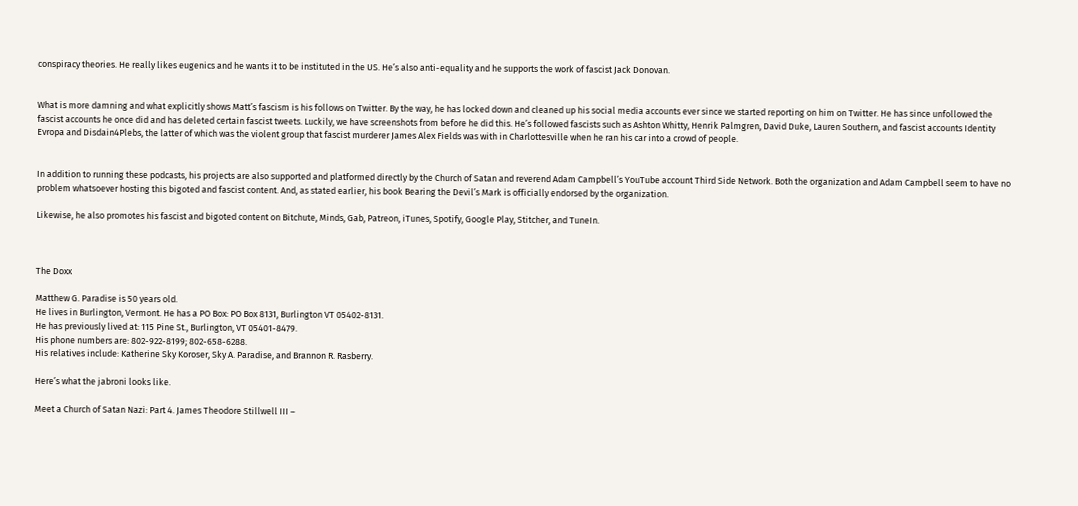conspiracy theories. He really likes eugenics and he wants it to be instituted in the US. He’s also anti-equality and he supports the work of fascist Jack Donovan.


What is more damning and what explicitly shows Matt’s fascism is his follows on Twitter. By the way, he has locked down and cleaned up his social media accounts ever since we started reporting on him on Twitter. He has since unfollowed the fascist accounts he once did and has deleted certain fascist tweets. Luckily, we have screenshots from before he did this. He’s followed fascists such as Ashton Whitty, Henrik Palmgren, David Duke, Lauren Southern, and fascist accounts Identity Evropa and Disdain4Plebs, the latter of which was the violent group that fascist murderer James Alex Fields was with in Charlottesville when he ran his car into a crowd of people.


In addition to running these podcasts, his projects are also supported and platformed directly by the Church of Satan and reverend Adam Campbell’s YouTube account Third Side Network. Both the organization and Adam Campbell seem to have no problem whatsoever hosting this bigoted and fascist content. And, as stated earlier, his book Bearing the Devil’s Mark is officially endorsed by the organization.

Likewise, he also promotes his fascist and bigoted content on Bitchute, Minds, Gab, Patreon, iTunes, Spotify, Google Play, Stitcher, and TuneIn.



The Doxx

Matthew G. Paradise is 50 years old.
He lives in Burlington, Vermont. He has a PO Box: PO Box 8131, Burlington VT 05402-8131.
He has previously lived at: 115 Pine St., Burlington, VT 05401-8479.
His phone numbers are: 802-922-8199; 802-658-6288.
His relatives include: Katherine Sky Koroser, Sky A. Paradise, and Brannon R. Rasberry.

Here’s what the jabroni looks like.

Meet a Church of Satan Nazi: Part 4. James Theodore Stillwell III –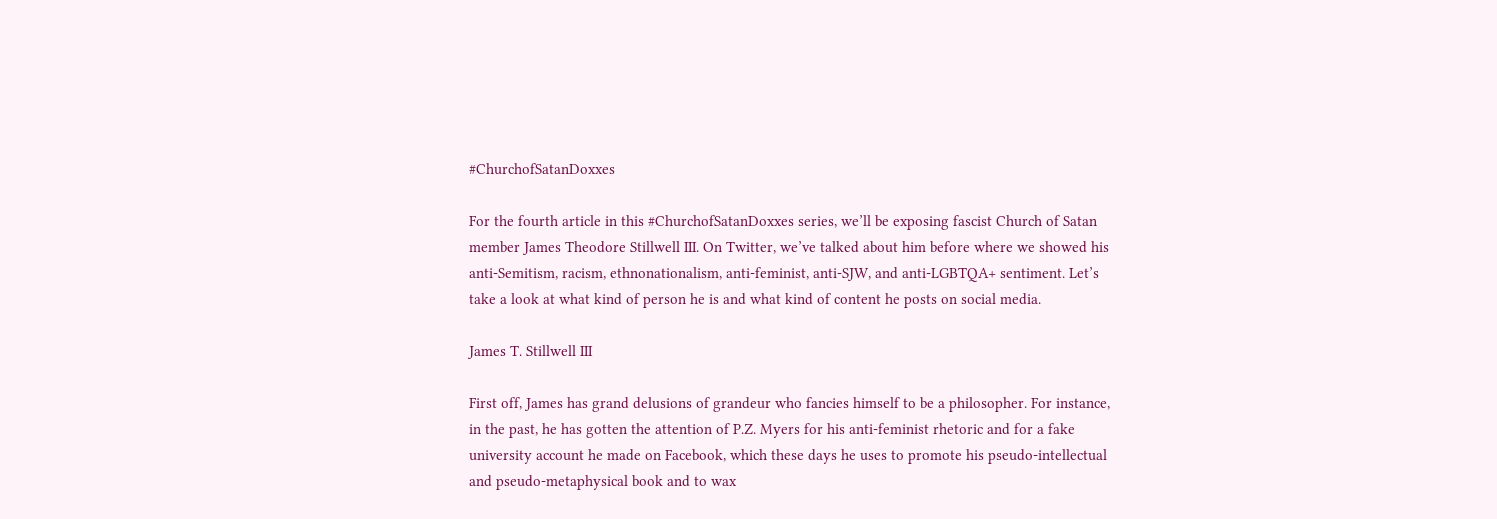#ChurchofSatanDoxxes

For the fourth article in this #ChurchofSatanDoxxes series, we’ll be exposing fascist Church of Satan member James Theodore Stillwell III. On Twitter, we’ve talked about him before where we showed his anti-Semitism, racism, ethnonationalism, anti-feminist, anti-SJW, and anti-LGBTQA+ sentiment. Let’s take a look at what kind of person he is and what kind of content he posts on social media.

James T. Stillwell III

First off, James has grand delusions of grandeur who fancies himself to be a philosopher. For instance, in the past, he has gotten the attention of P.Z. Myers for his anti-feminist rhetoric and for a fake university account he made on Facebook, which these days he uses to promote his pseudo-intellectual and pseudo-metaphysical book and to wax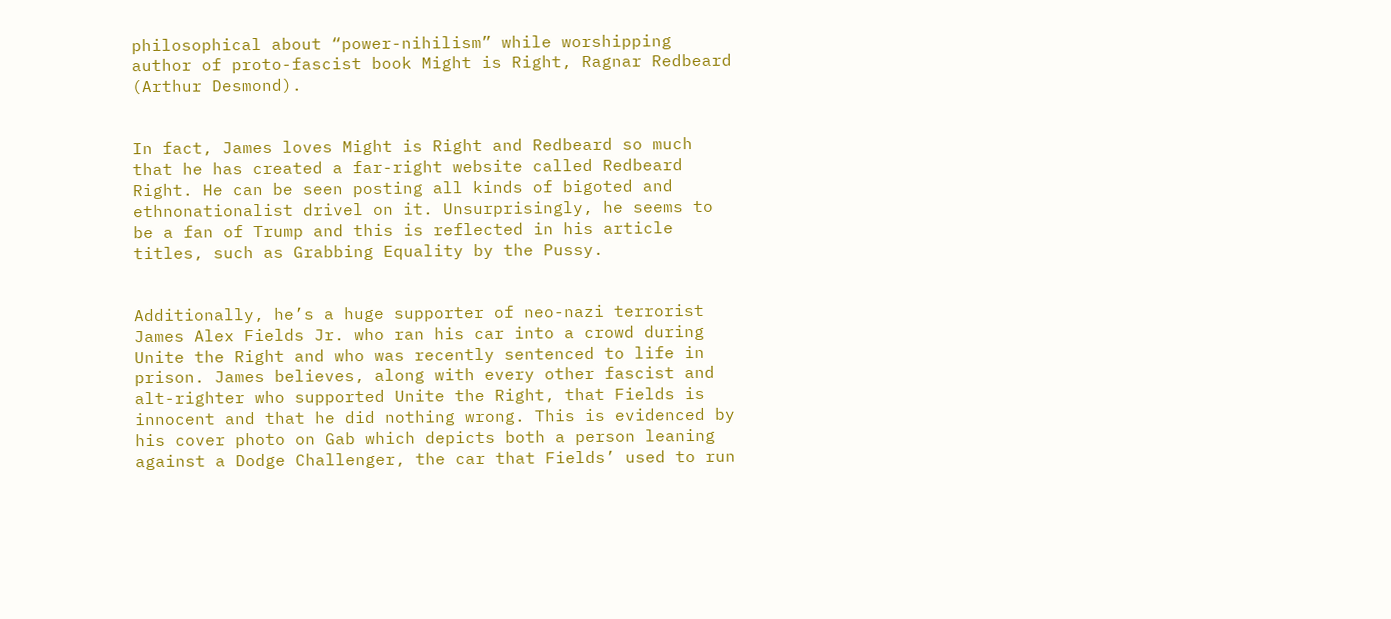philosophical about “power-nihilism” while worshipping author of proto-fascist book Might is Right, Ragnar Redbeard (Arthur Desmond).


In fact, James loves Might is Right and Redbeard so much that he has created a far-right website called Redbeard Right. He can be seen posting all kinds of bigoted and ethnonationalist drivel on it. Unsurprisingly, he seems to be a fan of Trump and this is reflected in his article titles, such as Grabbing Equality by the Pussy.


Additionally, he’s a huge supporter of neo-nazi terrorist James Alex Fields Jr. who ran his car into a crowd during Unite the Right and who was recently sentenced to life in prison. James believes, along with every other fascist and alt-righter who supported Unite the Right, that Fields is innocent and that he did nothing wrong. This is evidenced by his cover photo on Gab which depicts both a person leaning against a Dodge Challenger, the car that Fields’ used to run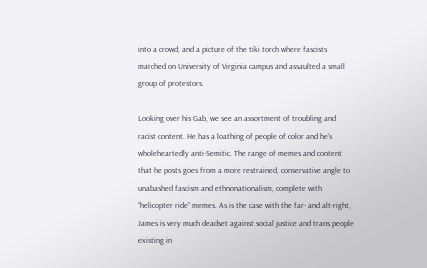into a crowd, and a picture of the tiki torch where fascists marched on University of Virginia campus and assaulted a small group of protestors.

Looking over his Gab, we see an assortment of troubling and racist content. He has a loathing of people of color and he’s wholeheartedly anti-Semitic. The range of memes and content that he posts goes from a more restrained, conservative angle to unabashed fascism and ethnonationalism, complete with “helicopter ride” memes. As is the case with the far- and alt-right, James is very much deadset against social justice and trans people existing in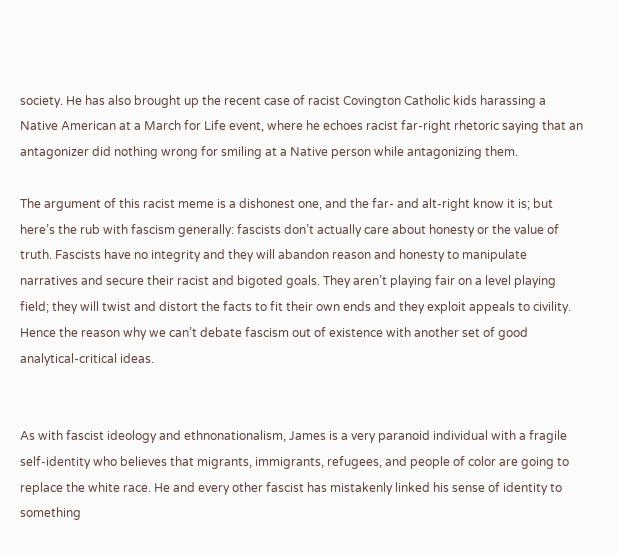society. He has also brought up the recent case of racist Covington Catholic kids harassing a Native American at a March for Life event, where he echoes racist far-right rhetoric saying that an antagonizer did nothing wrong for smiling at a Native person while antagonizing them.

The argument of this racist meme is a dishonest one, and the far- and alt-right know it is; but here’s the rub with fascism generally: fascists don’t actually care about honesty or the value of truth. Fascists have no integrity and they will abandon reason and honesty to manipulate narratives and secure their racist and bigoted goals. They aren’t playing fair on a level playing field; they will twist and distort the facts to fit their own ends and they exploit appeals to civility. Hence the reason why we can’t debate fascism out of existence with another set of good analytical-critical ideas.


As with fascist ideology and ethnonationalism, James is a very paranoid individual with a fragile self-identity who believes that migrants, immigrants, refugees, and people of color are going to replace the white race. He and every other fascist has mistakenly linked his sense of identity to something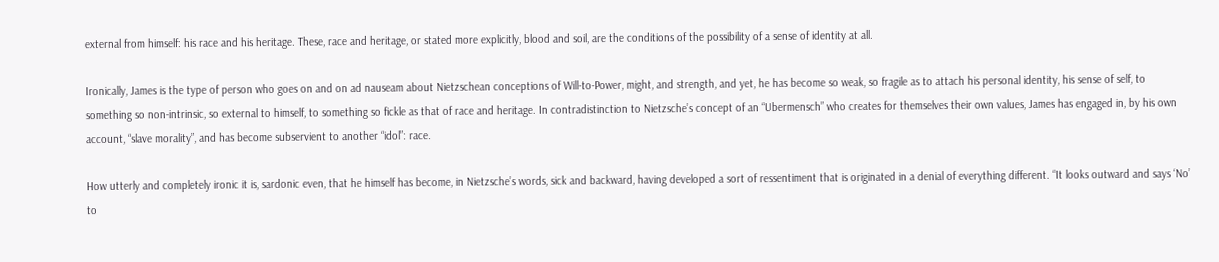external from himself: his race and his heritage. These, race and heritage, or stated more explicitly, blood and soil, are the conditions of the possibility of a sense of identity at all.

Ironically, James is the type of person who goes on and on ad nauseam about Nietzschean conceptions of Will-to-Power, might, and strength, and yet, he has become so weak, so fragile as to attach his personal identity, his sense of self, to something so non-intrinsic, so external to himself, to something so fickle as that of race and heritage. In contradistinction to Nietzsche’s concept of an “Ubermensch” who creates for themselves their own values, James has engaged in, by his own account, “slave morality”, and has become subservient to another “idol”: race.

How utterly and completely ironic it is, sardonic even, that he himself has become, in Nietzsche’s words, sick and backward, having developed a sort of ressentiment that is originated in a denial of everything different. “It looks outward and says ‘No’ to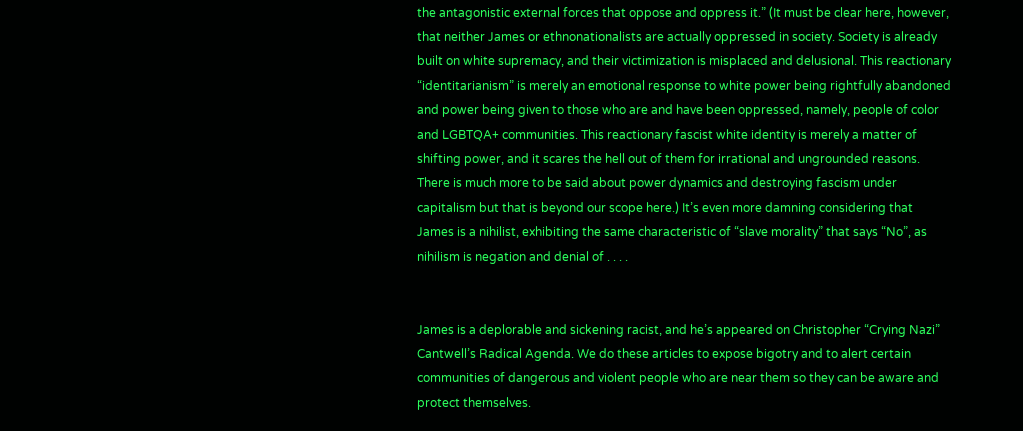the antagonistic external forces that oppose and oppress it.” (It must be clear here, however, that neither James or ethnonationalists are actually oppressed in society. Society is already built on white supremacy, and their victimization is misplaced and delusional. This reactionary “identitarianism” is merely an emotional response to white power being rightfully abandoned and power being given to those who are and have been oppressed, namely, people of color and LGBTQA+ communities. This reactionary fascist white identity is merely a matter of shifting power, and it scares the hell out of them for irrational and ungrounded reasons. There is much more to be said about power dynamics and destroying fascism under capitalism but that is beyond our scope here.) It’s even more damning considering that James is a nihilist, exhibiting the same characteristic of “slave morality” that says “No”, as nihilism is negation and denial of . . . .


James is a deplorable and sickening racist, and he’s appeared on Christopher “Crying Nazi” Cantwell’s Radical Agenda. We do these articles to expose bigotry and to alert certain communities of dangerous and violent people who are near them so they can be aware and protect themselves.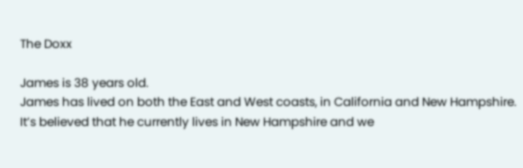The Doxx

James is 38 years old.
James has lived on both the East and West coasts, in California and New Hampshire. It’s believed that he currently lives in New Hampshire and we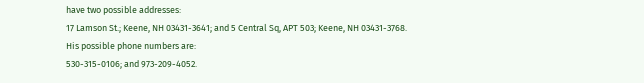have two possible addresses:
17 Lamson St.; Keene, NH 03431-3641; and 5 Central Sq, APT 503; Keene, NH 03431-3768.
His possible phone numbers are:
530-315-0106; and 973-209-4052.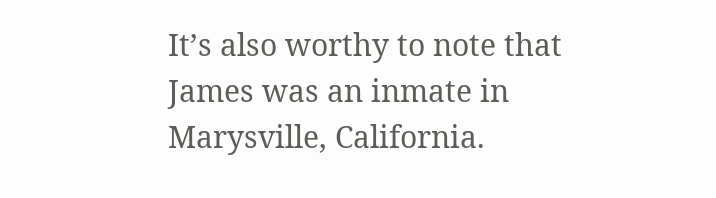It’s also worthy to note that James was an inmate in Marysville, California.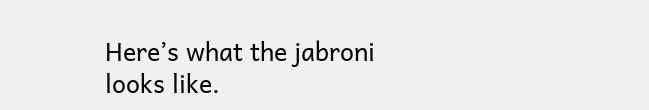Here’s what the jabroni looks like.